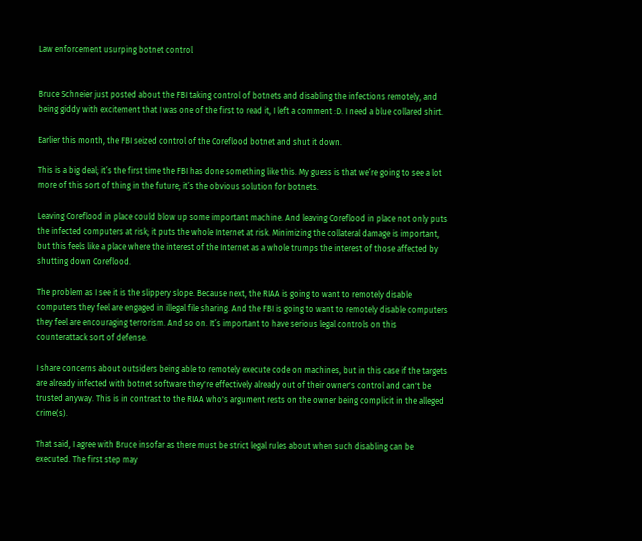Law enforcement usurping botnet control


Bruce Schneier just posted about the FBI taking control of botnets and disabling the infections remotely, and being giddy with excitement that I was one of the first to read it, I left a comment :D. I need a blue collared shirt.

Earlier this month, the FBI seized control of the Coreflood botnet and shut it down.

This is a big deal; it’s the first time the FBI has done something like this. My guess is that we’re going to see a lot more of this sort of thing in the future; it’s the obvious solution for botnets.

Leaving Coreflood in place could blow up some important machine. And leaving Coreflood in place not only puts the infected computers at risk; it puts the whole Internet at risk. Minimizing the collateral damage is important, but this feels like a place where the interest of the Internet as a whole trumps the interest of those affected by shutting down Coreflood.

The problem as I see it is the slippery slope. Because next, the RIAA is going to want to remotely disable computers they feel are engaged in illegal file sharing. And the FBI is going to want to remotely disable computers they feel are encouraging terrorism. And so on. It’s important to have serious legal controls on this counterattack sort of defense.

I share concerns about outsiders being able to remotely execute code on machines, but in this case if the targets are already infected with botnet software they're effectively already out of their owner's control and can't be trusted anyway. This is in contrast to the RIAA who's argument rests on the owner being complicit in the alleged crime(s).

That said, I agree with Bruce insofar as there must be strict legal rules about when such disabling can be executed. The first step may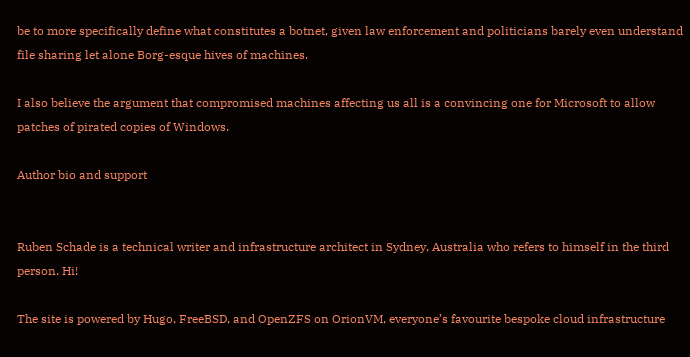be to more specifically define what constitutes a botnet, given law enforcement and politicians barely even understand file sharing let alone Borg-esque hives of machines.

I also believe the argument that compromised machines affecting us all is a convincing one for Microsoft to allow patches of pirated copies of Windows.

Author bio and support


Ruben Schade is a technical writer and infrastructure architect in Sydney, Australia who refers to himself in the third person. Hi!

The site is powered by Hugo, FreeBSD, and OpenZFS on OrionVM, everyone’s favourite bespoke cloud infrastructure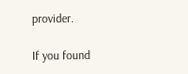provider.

If you found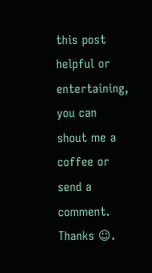this post helpful or entertaining, you can shout me a coffee or send a comment. Thanks ☺.